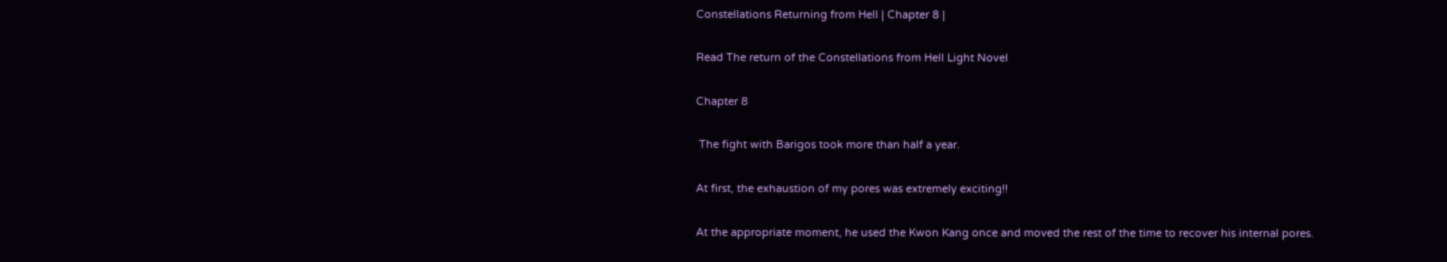Constellations Returning from Hell | Chapter 8 |

Read The return of the Constellations from Hell Light Novel

Chapter 8

 The fight with Barigos took more than half a year.

At first, the exhaustion of my pores was extremely exciting!!

At the appropriate moment, he used the Kwon Kang once and moved the rest of the time to recover his internal pores.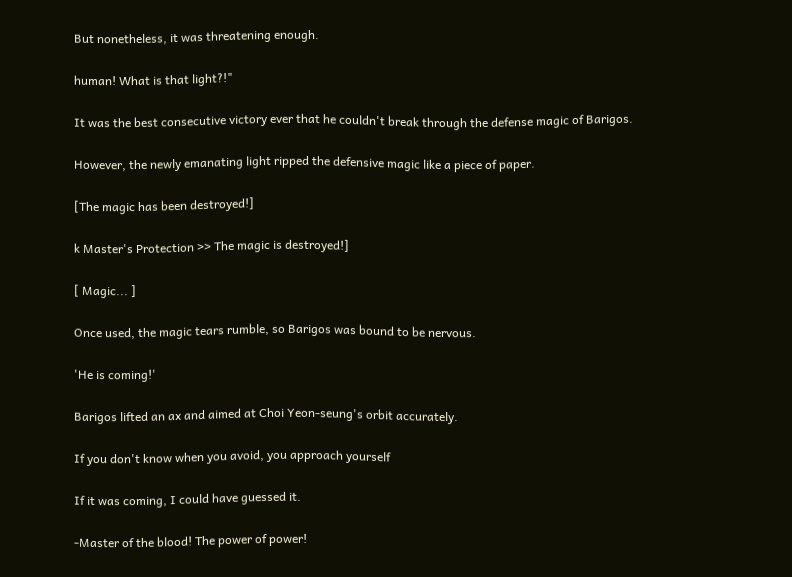But nonetheless, it was threatening enough.

human! What is that light?!"

It was the best consecutive victory ever that he couldn't break through the defense magic of Barigos.

However, the newly emanating light ripped the defensive magic like a piece of paper.

[The magic has been destroyed!]

k Master's Protection >> The magic is destroyed!]

[ Magic... ]

Once used, the magic tears rumble, so Barigos was bound to be nervous.

'He is coming!'

Barigos lifted an ax and aimed at Choi Yeon-seung's orbit accurately.

If you don't know when you avoid, you approach yourself

If it was coming, I could have guessed it.

-Master of the blood! The power of power!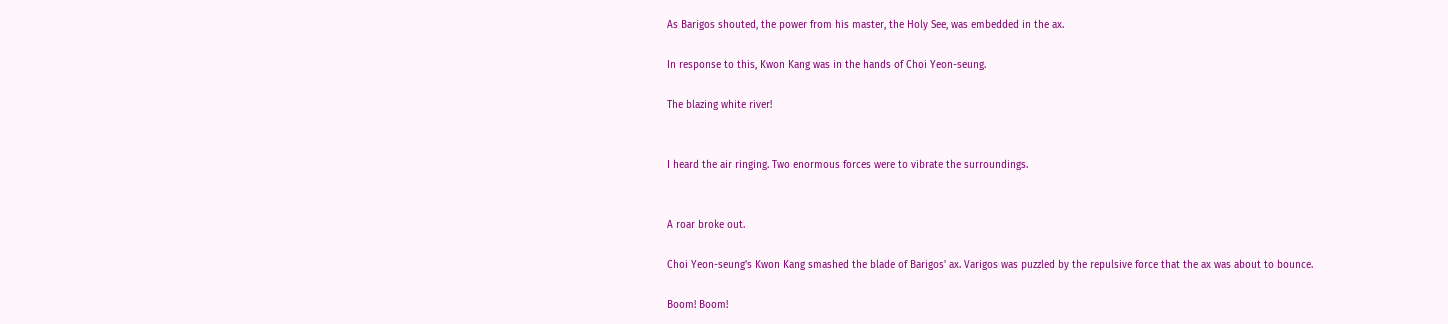As Barigos shouted, the power from his master, the Holy See, was embedded in the ax.

In response to this, Kwon Kang was in the hands of Choi Yeon-seung.

The blazing white river!


I heard the air ringing. Two enormous forces were to vibrate the surroundings.


A roar broke out.

Choi Yeon-seung's Kwon Kang smashed the blade of Barigos' ax. Varigos was puzzled by the repulsive force that the ax was about to bounce.

Boom! Boom!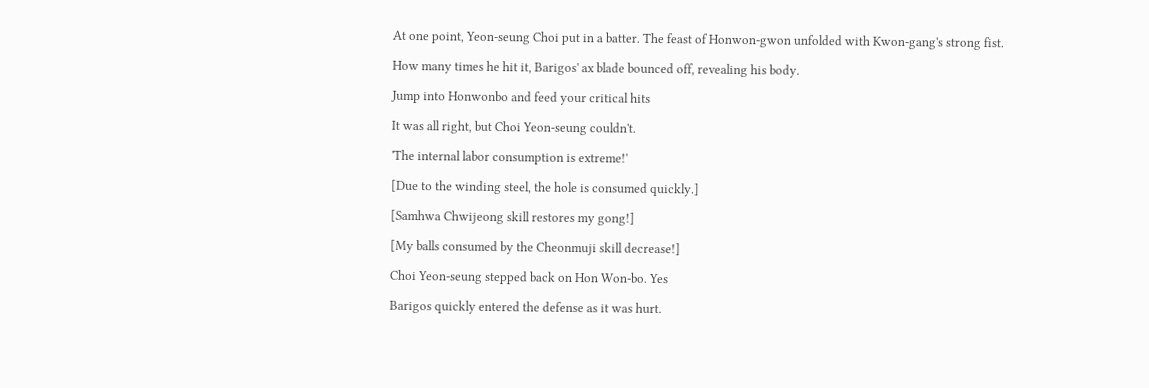At one point, Yeon-seung Choi put in a batter. The feast of Honwon-gwon unfolded with Kwon-gang's strong fist.

How many times he hit it, Barigos' ax blade bounced off, revealing his body.

Jump into Honwonbo and feed your critical hits

It was all right, but Choi Yeon-seung couldn't.

'The internal labor consumption is extreme!'

[Due to the winding steel, the hole is consumed quickly.]

[Samhwa Chwijeong skill restores my gong!]

[My balls consumed by the Cheonmuji skill decrease!]

Choi Yeon-seung stepped back on Hon Won-bo. Yes

Barigos quickly entered the defense as it was hurt.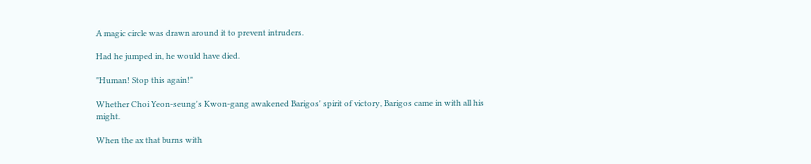A magic circle was drawn around it to prevent intruders.

Had he jumped in, he would have died.

"Human! Stop this again!"

Whether Choi Yeon-seung's Kwon-gang awakened Barigos' spirit of victory, Barigos came in with all his might.

When the ax that burns with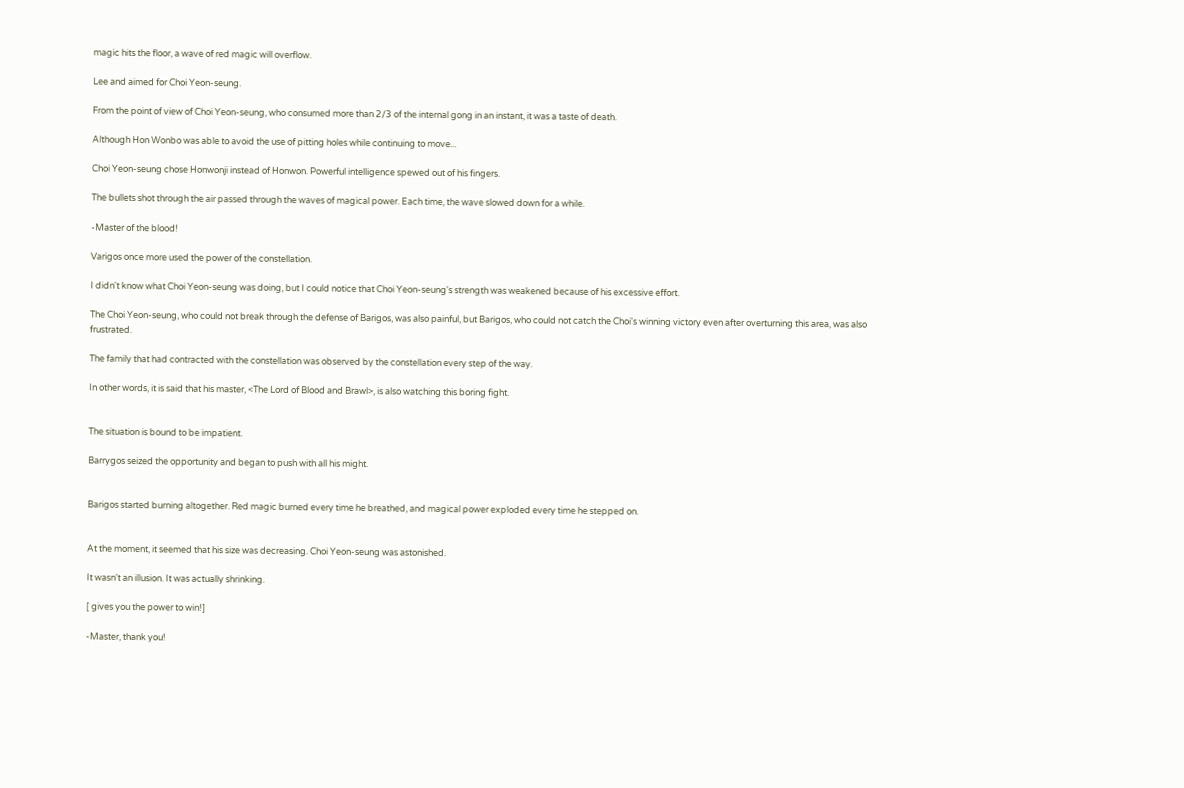magic hits the floor, a wave of red magic will overflow.

Lee and aimed for Choi Yeon-seung.

From the point of view of Choi Yeon-seung, who consumed more than 2/3 of the internal gong in an instant, it was a taste of death.

Although Hon Wonbo was able to avoid the use of pitting holes while continuing to move...

Choi Yeon-seung chose Honwonji instead of Honwon. Powerful intelligence spewed out of his fingers.

The bullets shot through the air passed through the waves of magical power. Each time, the wave slowed down for a while.

-Master of the blood!

Varigos once more used the power of the constellation.

I didn't know what Choi Yeon-seung was doing, but I could notice that Choi Yeon-seung's strength was weakened because of his excessive effort.

The Choi Yeon-seung, who could not break through the defense of Barigos, was also painful, but Barigos, who could not catch the Choi's winning victory even after overturning this area, was also frustrated.

The family that had contracted with the constellation was observed by the constellation every step of the way.

In other words, it is said that his master, <The Lord of Blood and Brawl>, is also watching this boring fight.


The situation is bound to be impatient.

Barrygos seized the opportunity and began to push with all his might.


Barigos started burning altogether. Red magic burned every time he breathed, and magical power exploded every time he stepped on.


At the moment, it seemed that his size was decreasing. Choi Yeon-seung was astonished.

It wasn't an illusion. It was actually shrinking.

[ gives you the power to win!]

-Master, thank you!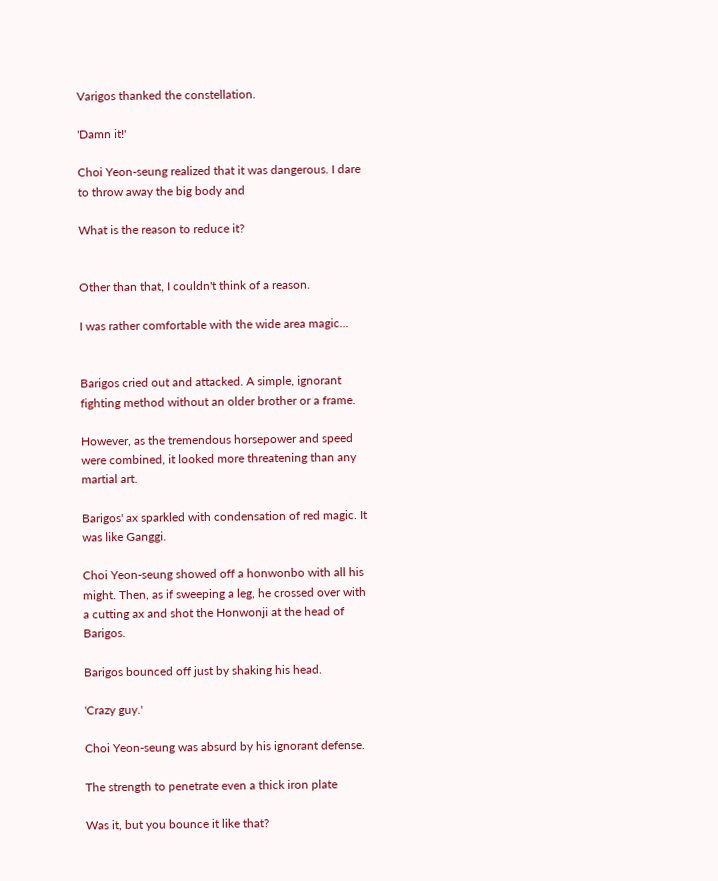Varigos thanked the constellation.

'Damn it!'

Choi Yeon-seung realized that it was dangerous. I dare to throw away the big body and

What is the reason to reduce it?


Other than that, I couldn't think of a reason.

I was rather comfortable with the wide area magic...


Barigos cried out and attacked. A simple, ignorant fighting method without an older brother or a frame.

However, as the tremendous horsepower and speed were combined, it looked more threatening than any martial art.

Barigos' ax sparkled with condensation of red magic. It was like Ganggi.

Choi Yeon-seung showed off a honwonbo with all his might. Then, as if sweeping a leg, he crossed over with a cutting ax and shot the Honwonji at the head of Barigos.

Barigos bounced off just by shaking his head.

'Crazy guy.'

Choi Yeon-seung was absurd by his ignorant defense.

The strength to penetrate even a thick iron plate

Was it, but you bounce it like that?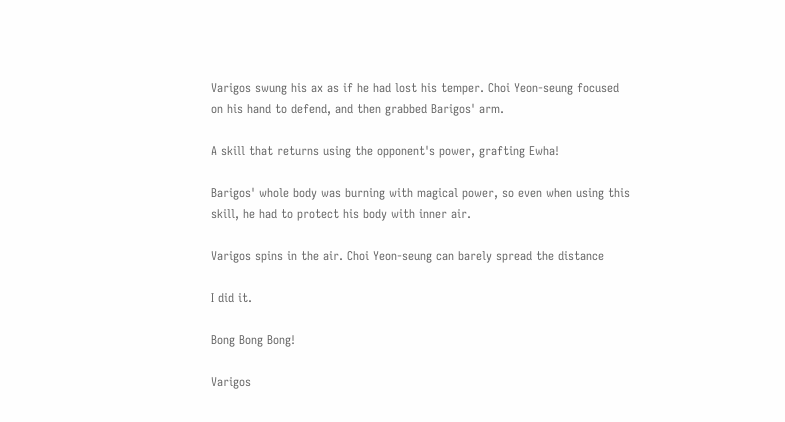Varigos swung his ax as if he had lost his temper. Choi Yeon-seung focused on his hand to defend, and then grabbed Barigos' arm.

A skill that returns using the opponent's power, grafting Ewha!

Barigos' whole body was burning with magical power, so even when using this skill, he had to protect his body with inner air.

Varigos spins in the air. Choi Yeon-seung can barely spread the distance

I did it.

Bong Bong Bong!

Varigos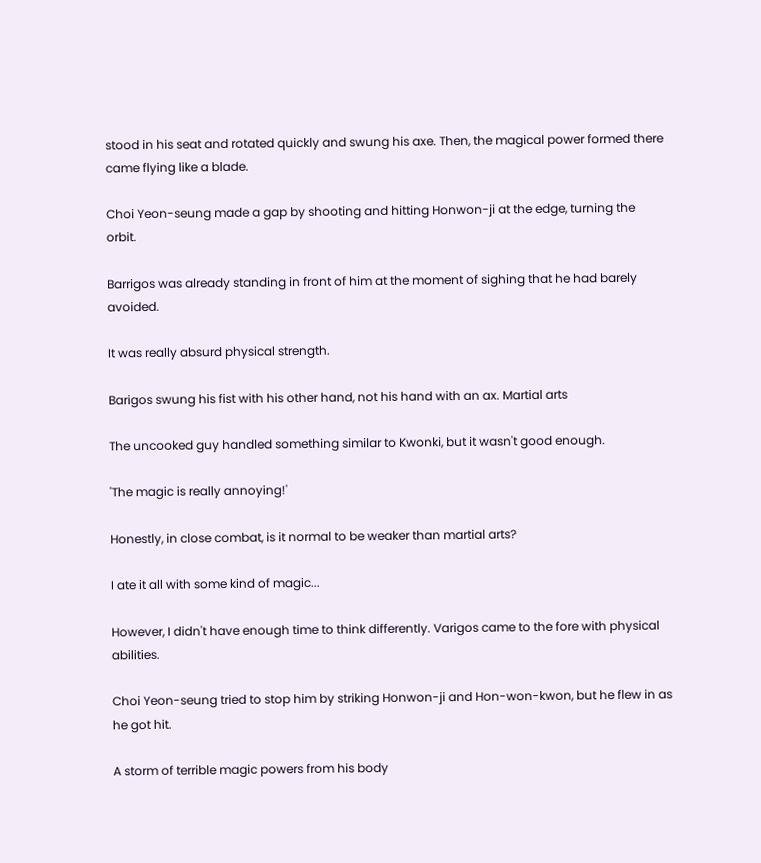stood in his seat and rotated quickly and swung his axe. Then, the magical power formed there came flying like a blade.

Choi Yeon-seung made a gap by shooting and hitting Honwon-ji at the edge, turning the orbit.

Barrigos was already standing in front of him at the moment of sighing that he had barely avoided.

It was really absurd physical strength.

Barigos swung his fist with his other hand, not his hand with an ax. Martial arts

The uncooked guy handled something similar to Kwonki, but it wasn't good enough.

'The magic is really annoying!'

Honestly, in close combat, is it normal to be weaker than martial arts?

I ate it all with some kind of magic...

However, I didn't have enough time to think differently. Varigos came to the fore with physical abilities.

Choi Yeon-seung tried to stop him by striking Honwon-ji and Hon-won-kwon, but he flew in as he got hit.

A storm of terrible magic powers from his body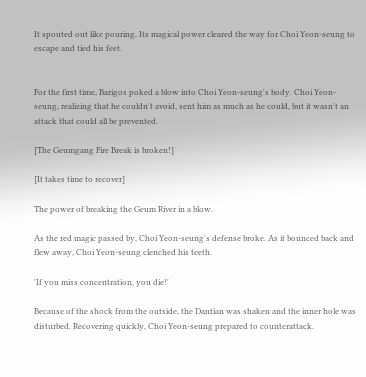It spouted out like pouring. Its magical power cleared the way for Choi Yeon-seung to escape and tied his feet.


For the first time, Barigos poked a blow into Choi Yeon-seung's body. Choi Yeon-seung, realizing that he couldn't avoid, sent him as much as he could, but it wasn't an attack that could all be prevented.

[The Geumgang Fire Break is broken!]

[It takes time to recover]

The power of breaking the Geum River in a blow.

As the red magic passed by, Choi Yeon-seung's defense broke. As it bounced back and flew away, Choi Yeon-seung clenched his teeth.

'If you miss concentration, you die!'

Because of the shock from the outside, the Dantian was shaken and the inner hole was disturbed. Recovering quickly, Choi Yeon-seung prepared to counterattack.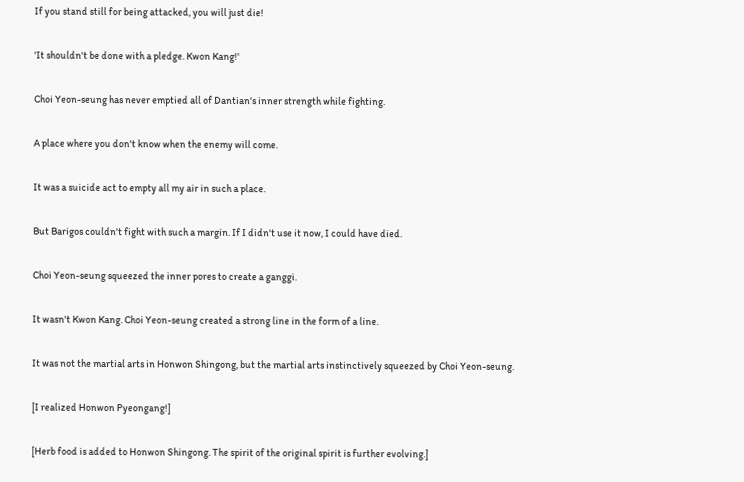If you stand still for being attacked, you will just die!

'It shouldn't be done with a pledge. Kwon Kang!'

Choi Yeon-seung has never emptied all of Dantian's inner strength while fighting.

A place where you don't know when the enemy will come.

It was a suicide act to empty all my air in such a place.

But Barigos couldn't fight with such a margin. If I didn't use it now, I could have died.

Choi Yeon-seung squeezed the inner pores to create a ganggi.

It wasn't Kwon Kang. Choi Yeon-seung created a strong line in the form of a line.

It was not the martial arts in Honwon Shingong, but the martial arts instinctively squeezed by Choi Yeon-seung.

[I realized Honwon Pyeongang!]

[Herb food is added to Honwon Shingong. The spirit of the original spirit is further evolving.]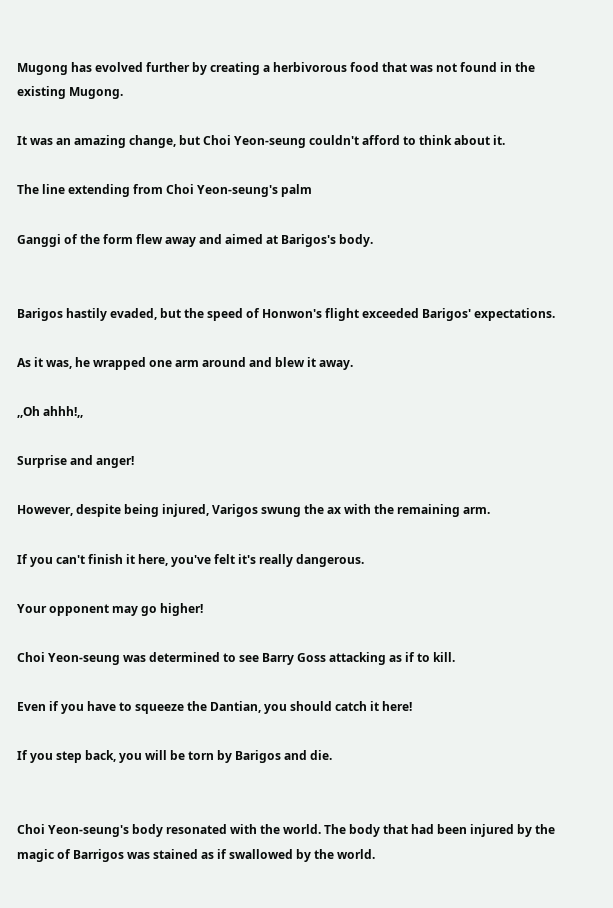Mugong has evolved further by creating a herbivorous food that was not found in the existing Mugong.

It was an amazing change, but Choi Yeon-seung couldn't afford to think about it.

The line extending from Choi Yeon-seung's palm

Ganggi of the form flew away and aimed at Barigos's body.


Barigos hastily evaded, but the speed of Honwon's flight exceeded Barigos' expectations.

As it was, he wrapped one arm around and blew it away.

,,Oh ahhh!,,

Surprise and anger!

However, despite being injured, Varigos swung the ax with the remaining arm.

If you can't finish it here, you've felt it's really dangerous.

Your opponent may go higher!

Choi Yeon-seung was determined to see Barry Goss attacking as if to kill.

Even if you have to squeeze the Dantian, you should catch it here!

If you step back, you will be torn by Barigos and die.


Choi Yeon-seung's body resonated with the world. The body that had been injured by the magic of Barrigos was stained as if swallowed by the world.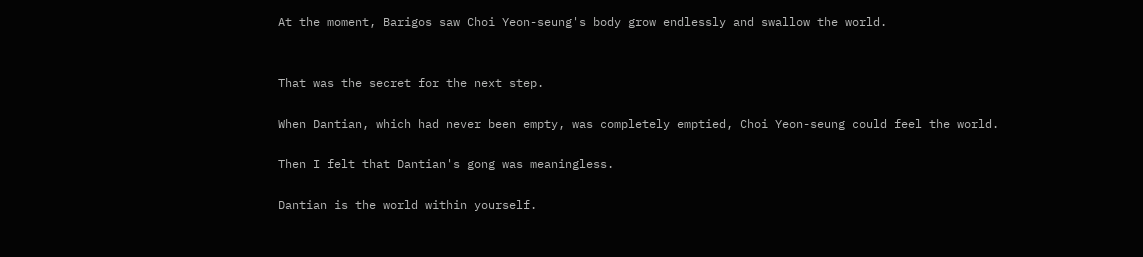At the moment, Barigos saw Choi Yeon-seung's body grow endlessly and swallow the world.


That was the secret for the next step.

When Dantian, which had never been empty, was completely emptied, Choi Yeon-seung could feel the world.

Then I felt that Dantian's gong was meaningless.

Dantian is the world within yourself.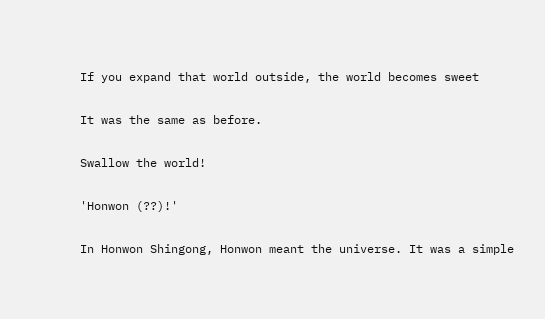If you expand that world outside, the world becomes sweet

It was the same as before.

Swallow the world!

'Honwon (??)!'

In Honwon Shingong, Honwon meant the universe. It was a simple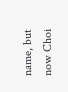name, but now Choi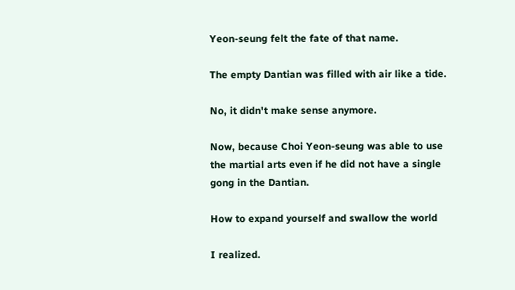Yeon-seung felt the fate of that name.

The empty Dantian was filled with air like a tide.

No, it didn't make sense anymore.

Now, because Choi Yeon-seung was able to use the martial arts even if he did not have a single gong in the Dantian.

How to expand yourself and swallow the world

I realized.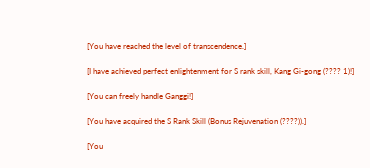[You have reached the level of transcendence.]

[I have achieved perfect enlightenment for S rank skill, Kang Gi-gong (???? 1)!]

[You can freely handle Ganggi!]

[You have acquired the S Rank Skill (Bonus Rejuvenation (????)).]

[You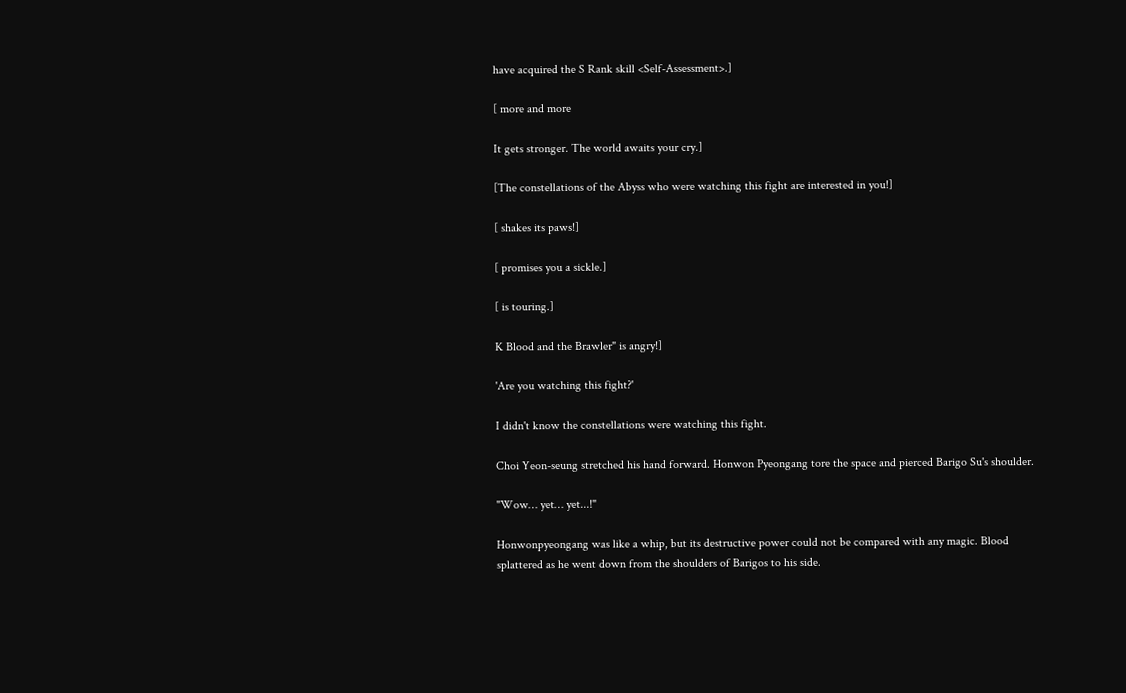have acquired the S Rank skill <Self-Assessment>.]

[ more and more

It gets stronger. The world awaits your cry.]

[The constellations of the Abyss who were watching this fight are interested in you!]

[ shakes its paws!]

[ promises you a sickle.]

[ is touring.]

K Blood and the Brawler" is angry!]

'Are you watching this fight?'

I didn't know the constellations were watching this fight.

Choi Yeon-seung stretched his hand forward. Honwon Pyeongang tore the space and pierced Barigo Su's shoulder.

"Wow… yet… yet...!"

Honwonpyeongang was like a whip, but its destructive power could not be compared with any magic. Blood splattered as he went down from the shoulders of Barigos to his side.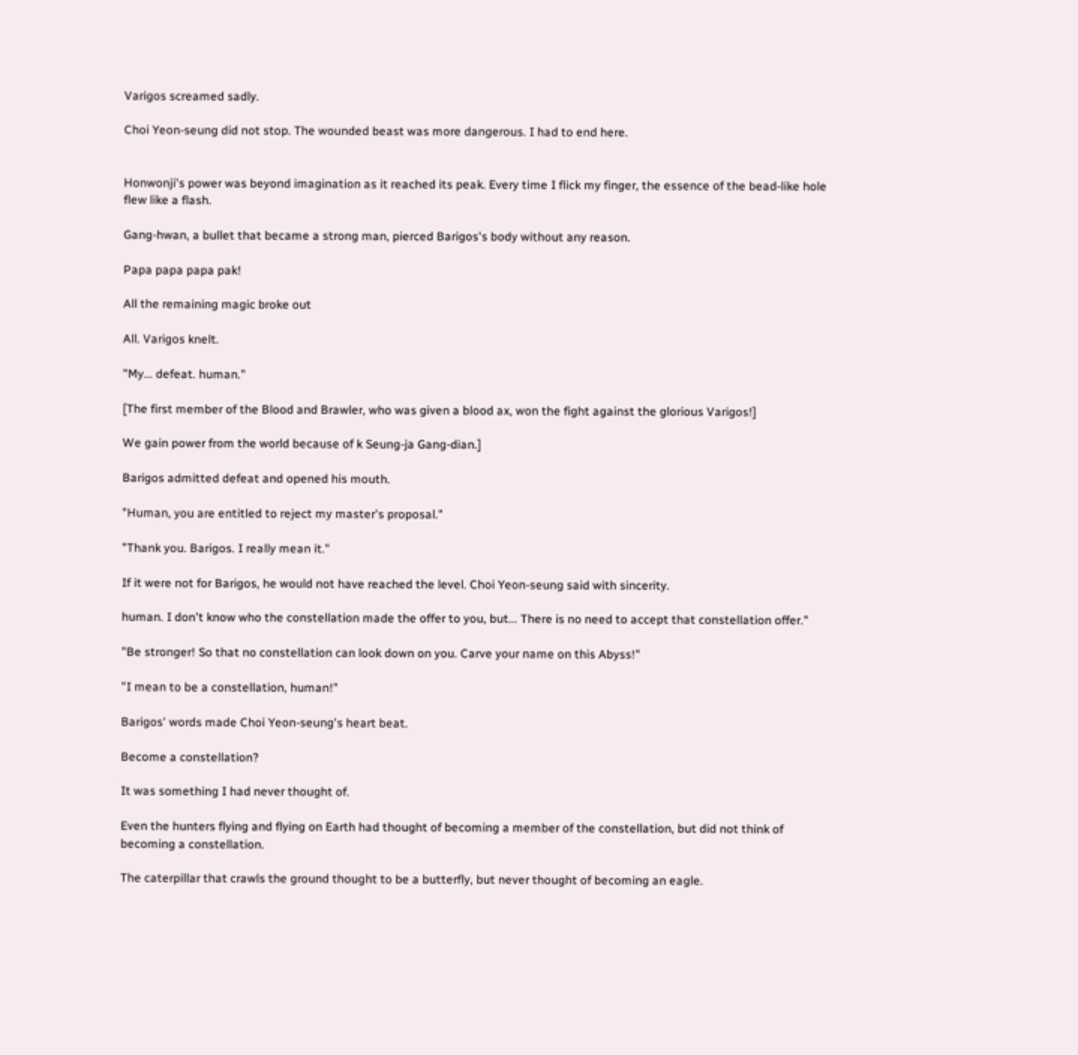Varigos screamed sadly.

Choi Yeon-seung did not stop. The wounded beast was more dangerous. I had to end here.


Honwonji's power was beyond imagination as it reached its peak. Every time I flick my finger, the essence of the bead-like hole flew like a flash.

Gang-hwan, a bullet that became a strong man, pierced Barigos's body without any reason.

Papa papa papa pak!

All the remaining magic broke out

All. Varigos knelt.

"My... defeat. human."

[The first member of the Blood and Brawler, who was given a blood ax, won the fight against the glorious Varigos!]

We gain power from the world because of k Seung-ja Gang-dian.]

Barigos admitted defeat and opened his mouth.

"Human, you are entitled to reject my master's proposal."

"Thank you. Barigos. I really mean it."

If it were not for Barigos, he would not have reached the level. Choi Yeon-seung said with sincerity.

human. I don't know who the constellation made the offer to you, but... There is no need to accept that constellation offer."

"Be stronger! So that no constellation can look down on you. Carve your name on this Abyss!"

"I mean to be a constellation, human!"

Barigos' words made Choi Yeon-seung's heart beat.

Become a constellation?

It was something I had never thought of.

Even the hunters flying and flying on Earth had thought of becoming a member of the constellation, but did not think of becoming a constellation.

The caterpillar that crawls the ground thought to be a butterfly, but never thought of becoming an eagle.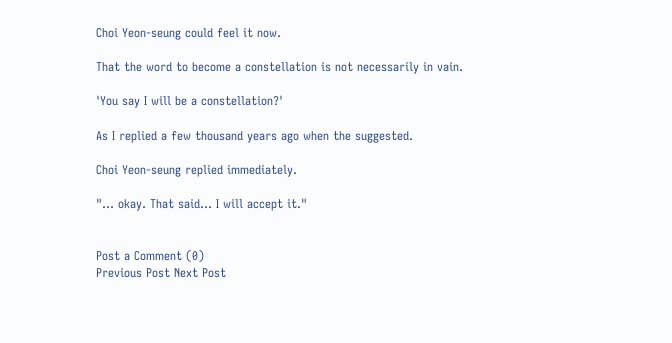Choi Yeon-seung could feel it now.

That the word to become a constellation is not necessarily in vain.

'You say I will be a constellation?'

As I replied a few thousand years ago when the suggested.

Choi Yeon-seung replied immediately.

"… okay. That said... I will accept it."


Post a Comment (0)
Previous Post Next Post